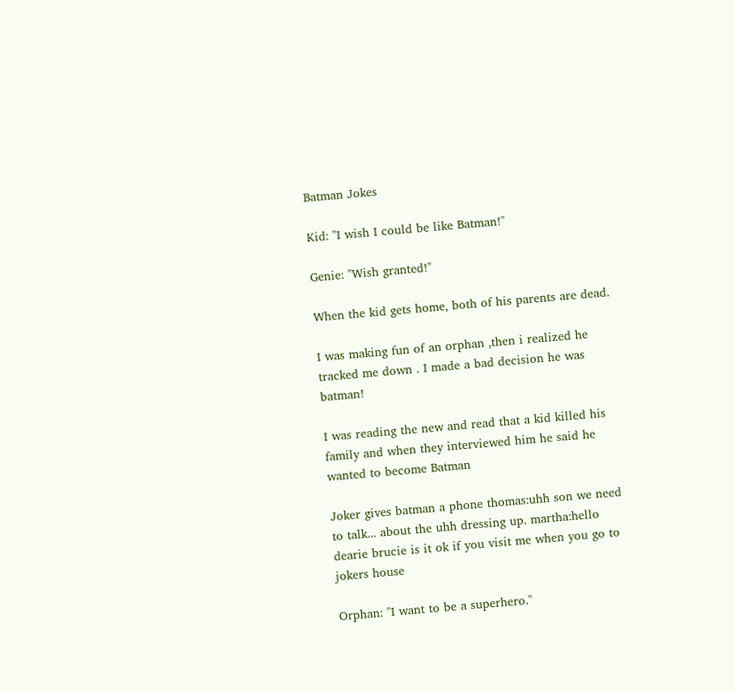Batman Jokes

Kid: "I wish I could be like Batman!"

Genie: "Wish granted!"

When the kid gets home, both of his parents are dead.

I was making fun of an orphan ,then i realized he tracked me down . I made a bad decision he was batman!

I was reading the new and read that a kid killed his family and when they interviewed him he said he wanted to become Batman

Joker gives batman a phone thomas:uhh son we need to talk... about the uhh dressing up. martha:hello dearie brucie is it ok if you visit me when you go to jokers house

Orphan: "I want to be a superhero."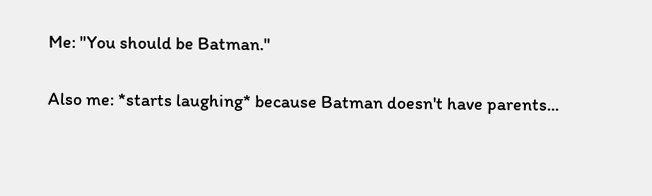Me: "You should be Batman."

Also me: *starts laughing* because Batman doesn't have parents...